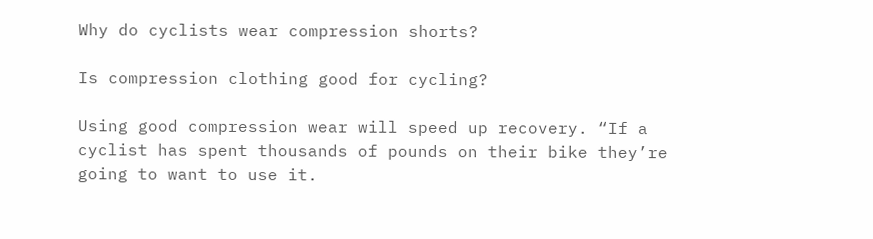Why do cyclists wear compression shorts?

Is compression clothing good for cycling?

Using good compression wear will speed up recovery. “If a cyclist has spent thousands of pounds on their bike they’re going to want to use it.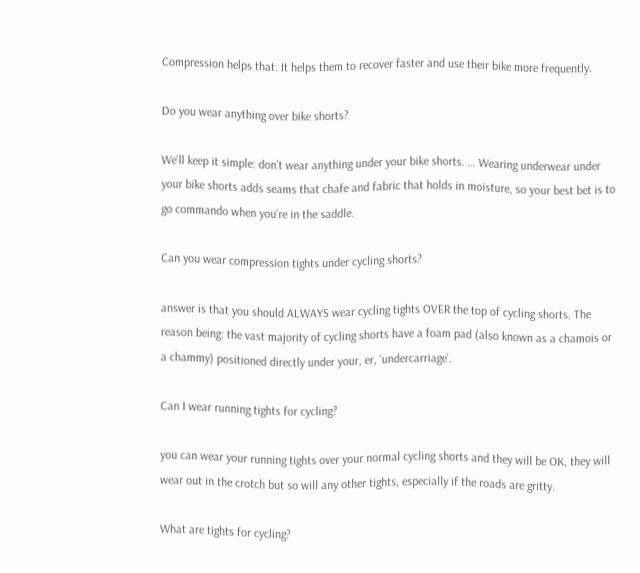Compression helps that. It helps them to recover faster and use their bike more frequently.

Do you wear anything over bike shorts?

We’ll keep it simple: don’t wear anything under your bike shorts. … Wearing underwear under your bike shorts adds seams that chafe and fabric that holds in moisture, so your best bet is to go commando when you’re in the saddle.

Can you wear compression tights under cycling shorts?

answer is that you should ALWAYS wear cycling tights OVER the top of cycling shorts. The reason being: the vast majority of cycling shorts have a foam pad (also known as a chamois or a chammy) positioned directly under your, er, ‘undercarriage’.

Can I wear running tights for cycling?

you can wear your running tights over your normal cycling shorts and they will be OK, they will wear out in the crotch but so will any other tights, especially if the roads are gritty.

What are tights for cycling?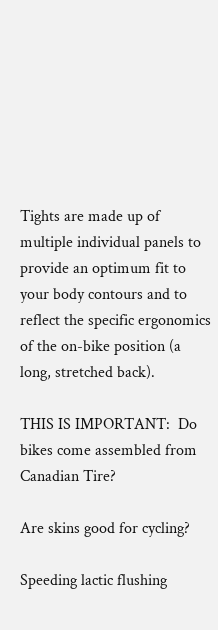Tights are made up of multiple individual panels to provide an optimum fit to your body contours and to reflect the specific ergonomics of the on-bike position (a long, stretched back).

THIS IS IMPORTANT:  Do bikes come assembled from Canadian Tire?

Are skins good for cycling?

Speeding lactic flushing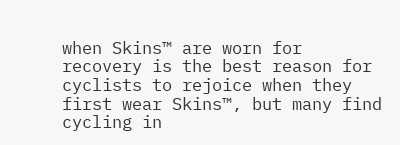when Skins™ are worn for recovery is the best reason for cyclists to rejoice when they first wear Skins™, but many find cycling in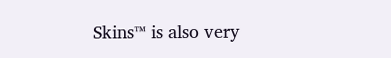Skins™ is also very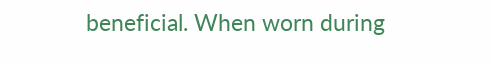beneficial. When worn during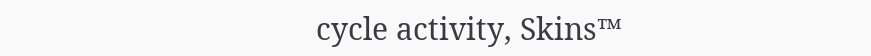cycle activity, Skins™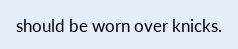should be worn over knicks.